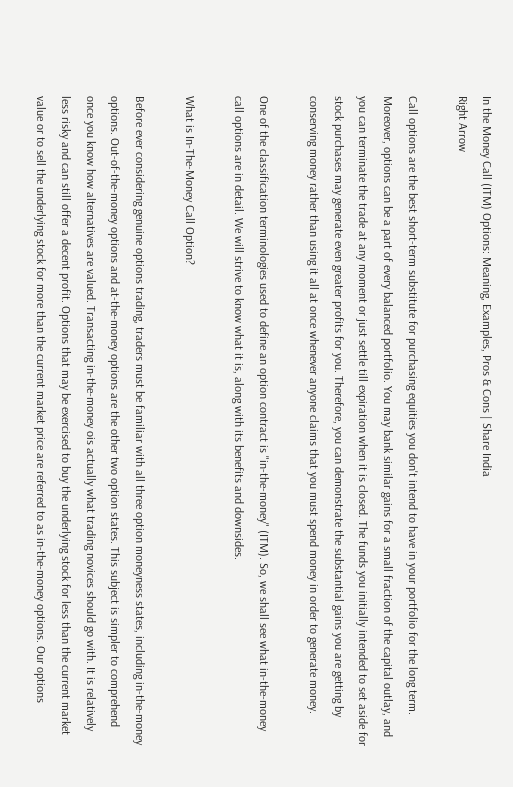In the Money Call (ITM) Options: Meaning, Examples, Pros & Cons | Share India
Right Arrow

Call options are the best short-term substitute for purchasing equities you don't intend to have in your portfolio for the long term. Moreover, options can be a part of every balanced portfolio. You may bank similar gains for a small fraction of the capital outlay, and you can terminate the trade at any moment or just settle till expiration when it is closed. The funds you initially intended to set aside for stock purchases may generate even greater profits for you. Therefore, you can demonstrate the substantial gains you are getting by conserving money rather than using it all at once whenever anyone claims that you must spend money in order to generate money.

One of the classification terminologies used to define an option contract is "in-the-money" (ITM). So, we shall see what in-the-money call options are in detail. We will strive to know what it is, along with its benefits and downsides.

What is In-The-Money Call Option?

Before ever considering genuine options trading, traders must be familiar with all three option moneyness states, including in-the-money options. Out-of-the-money options and at-the-money options are the other two option states. This subject is simpler to comprehend once you know how alternatives are valued. Transacting in-the-money ois actually what trading novices should go with. It is relatively less risky and can still offer a decent profit. Options that may be exercised to buy the underlying stock for less than the current market value or to sell the underlying stock for more than the current market price are referred to as in-the-money options. Our options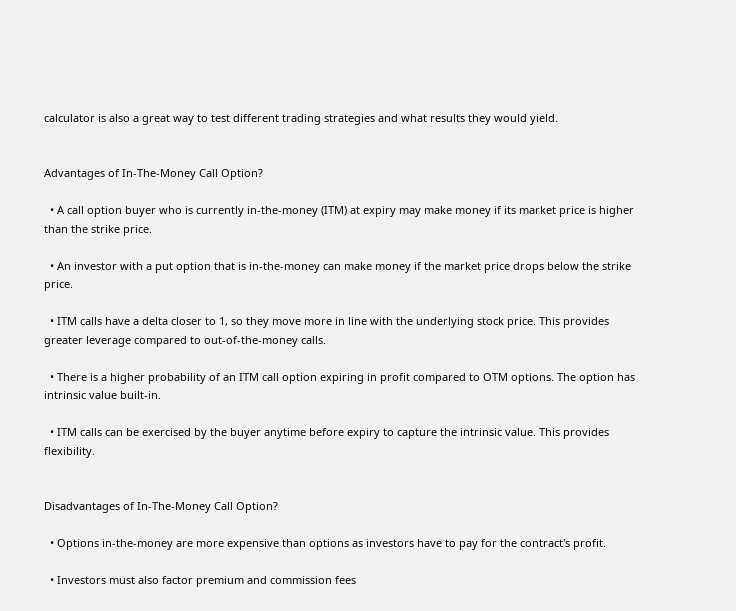calculator is also a great way to test different trading strategies and what results they would yield.


Advantages of In-The-Money Call Option?

  • A call option buyer who is currently in-the-money (ITM) at expiry may make money if its market price is higher than the strike price.

  • An investor with a put option that is in-the-money can make money if the market price drops below the strike price.

  • ITM calls have a delta closer to 1, so they move more in line with the underlying stock price. This provides greater leverage compared to out-of-the-money calls.

  • There is a higher probability of an ITM call option expiring in profit compared to OTM options. The option has intrinsic value built-in.

  • ITM calls can be exercised by the buyer anytime before expiry to capture the intrinsic value. This provides flexibility.


Disadvantages of In-The-Money Call Option?

  • Options in-the-money are more expensive than options as investors have to pay for the contract's profit.

  • Investors must also factor premium and commission fees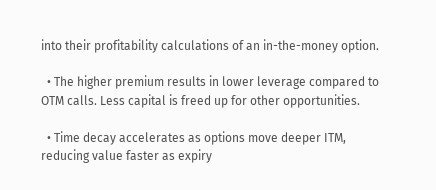into their profitability calculations of an in-the-money option.

  • The higher premium results in lower leverage compared to OTM calls. Less capital is freed up for other opportunities.

  • Time decay accelerates as options move deeper ITM, reducing value faster as expiry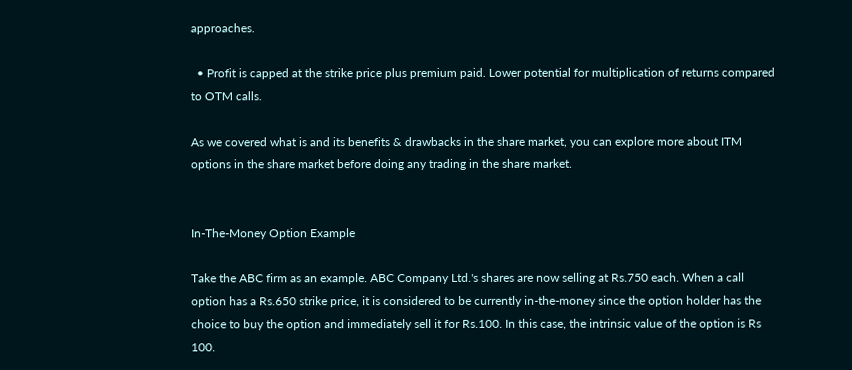approaches.

  • Profit is capped at the strike price plus premium paid. Lower potential for multiplication of returns compared to OTM calls.

As we covered what is and its benefits & drawbacks in the share market, you can explore more about ITM options in the share market before doing any trading in the share market.


In-The-Money Option Example

Take the ABC firm as an example. ABC Company Ltd.'s shares are now selling at Rs.750 each. When a call option has a Rs.650 strike price, it is considered to be currently in-the-money since the option holder has the choice to buy the option and immediately sell it for Rs.100. In this case, the intrinsic value of the option is Rs 100.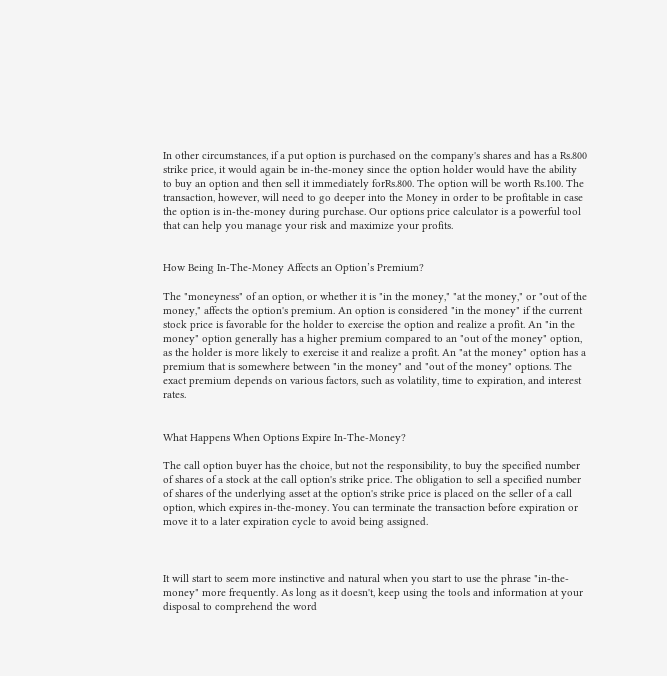In other circumstances, if a put option is purchased on the company's shares and has a Rs.800 strike price, it would again be in-the-money since the option holder would have the ability to buy an option and then sell it immediately forRs.800. The option will be worth Rs.100. The transaction, however, will need to go deeper into the Money in order to be profitable in case the option is in-the-money during purchase. Our options price calculator is a powerful tool that can help you manage your risk and maximize your profits.


How Being In-The-Money Affects an Option’s Premium?

The "moneyness" of an option, or whether it is "in the money," "at the money," or "out of the money," affects the option's premium. An option is considered "in the money" if the current stock price is favorable for the holder to exercise the option and realize a profit. An "in the money" option generally has a higher premium compared to an "out of the money" option, as the holder is more likely to exercise it and realize a profit. An "at the money" option has a premium that is somewhere between "in the money" and "out of the money" options. The exact premium depends on various factors, such as volatility, time to expiration, and interest rates.


What Happens When Options Expire In-The-Money?

The call option buyer has the choice, but not the responsibility, to buy the specified number of shares of a stock at the call option's strike price. The obligation to sell a specified number of shares of the underlying asset at the option's strike price is placed on the seller of a call option, which expires in-the-money. You can terminate the transaction before expiration or move it to a later expiration cycle to avoid being assigned.



It will start to seem more instinctive and natural when you start to use the phrase "in-the-money" more frequently. As long as it doesn't, keep using the tools and information at your disposal to comprehend the word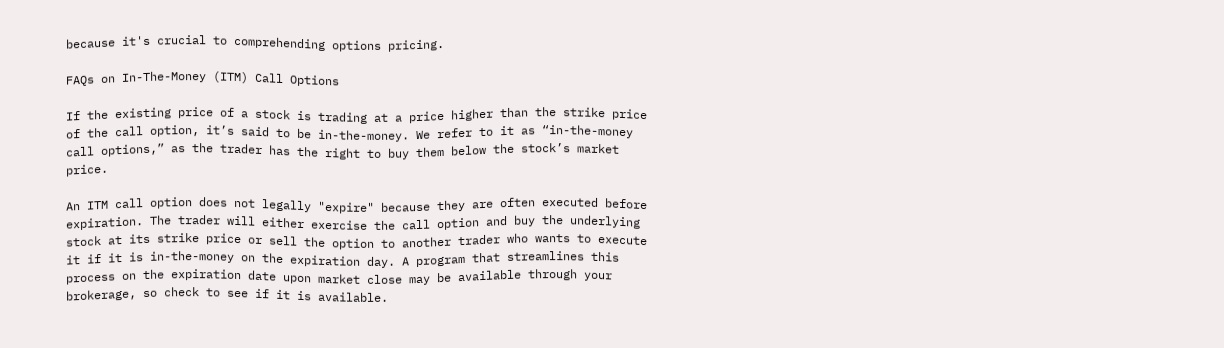because it's crucial to comprehending options pricing.

FAQs on In-The-Money (ITM) Call Options

If the existing price of a stock is trading at a price higher than the strike price of the call option, it’s said to be in-the-money. We refer to it as “in-the-money call options,” as the trader has the right to buy them below the stock’s market price.

An ITM call option does not legally "expire" because they are often executed before expiration. The trader will either exercise the call option and buy the underlying stock at its strike price or sell the option to another trader who wants to execute it if it is in-the-money on the expiration day. A program that streamlines this process on the expiration date upon market close may be available through your brokerage, so check to see if it is available.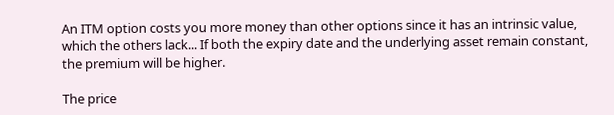An ITM option costs you more money than other options since it has an intrinsic value, which the others lack... If both the expiry date and the underlying asset remain constant, the premium will be higher.

The price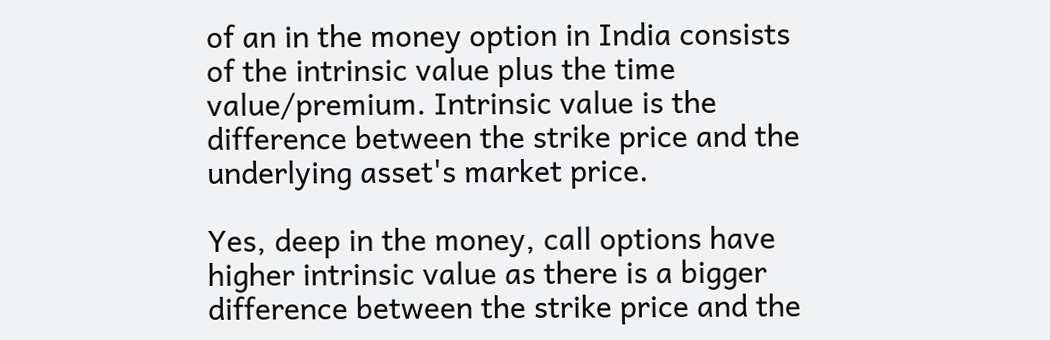of an in the money option in India consists of the intrinsic value plus the time value/premium. Intrinsic value is the difference between the strike price and the underlying asset's market price.

Yes, deep in the money, call options have higher intrinsic value as there is a bigger difference between the strike price and the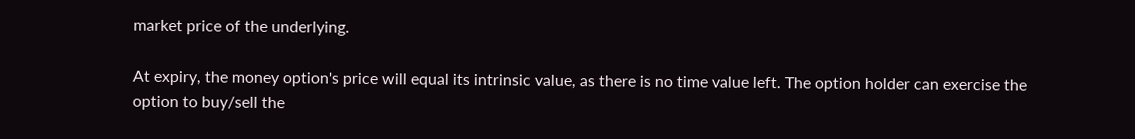market price of the underlying.

At expiry, the money option's price will equal its intrinsic value, as there is no time value left. The option holder can exercise the option to buy/sell the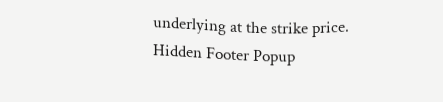underlying at the strike price.
Hidden Footer Popup